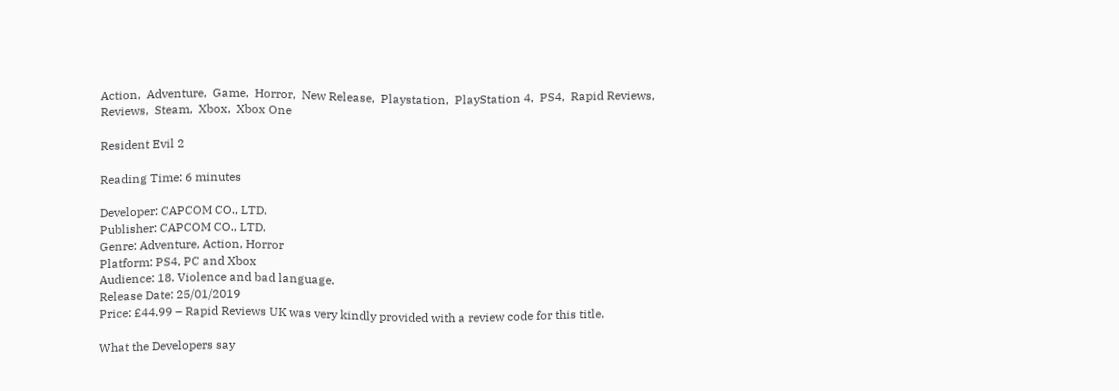Action,  Adventure,  Game,  Horror,  New Release,  Playstation,  PlayStation 4,  PS4,  Rapid Reviews,  Reviews,  Steam,  Xbox,  Xbox One

Resident Evil 2

Reading Time: 6 minutes

Developer: CAPCOM CO., LTD.
Publisher: CAPCOM CO., LTD.
Genre: Adventure, Action, Horror
Platform: PS4, PC and Xbox
Audience: 18. Violence and bad language.
Release Date: 25/01/2019
Price: £44.99 – Rapid Reviews UK was very kindly provided with a review code for this title.

What the Developers say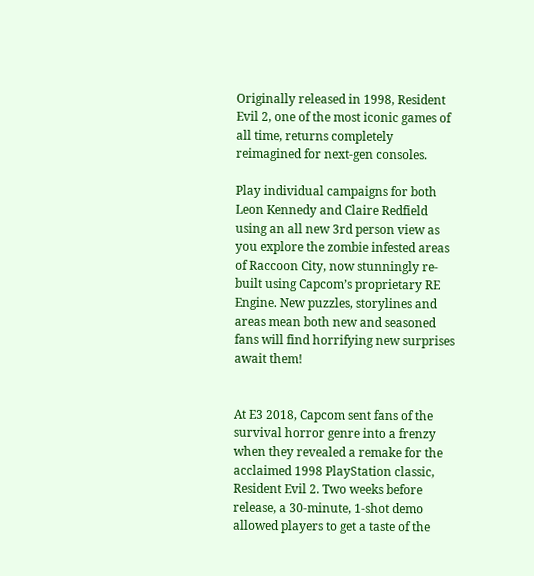Originally released in 1998, Resident Evil 2, one of the most iconic games of all time, returns completely reimagined for next-gen consoles.

Play individual campaigns for both Leon Kennedy and Claire Redfield using an all new 3rd person view as you explore the zombie infested areas of Raccoon City, now stunningly re-built using Capcom’s proprietary RE Engine. New puzzles, storylines and areas mean both new and seasoned fans will find horrifying new surprises await them!


At E3 2018, Capcom sent fans of the survival horror genre into a frenzy when they revealed a remake for the acclaimed 1998 PlayStation classic, Resident Evil 2. Two weeks before release, a 30-minute, 1-shot demo allowed players to get a taste of the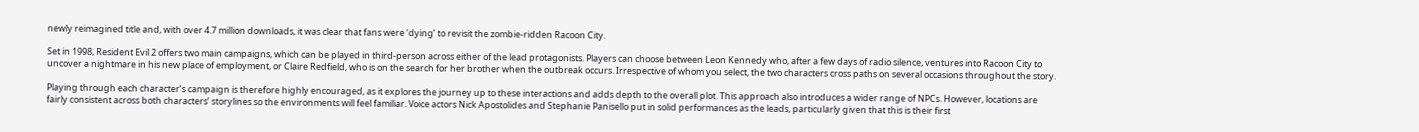newly reimagined title and, with over 4.7 million downloads, it was clear that fans were ‘dying’ to revisit the zombie-ridden Racoon City.

Set in 1998, Resident Evil 2 offers two main campaigns, which can be played in third-person across either of the lead protagonists. Players can choose between Leon Kennedy who, after a few days of radio silence, ventures into Racoon City to uncover a nightmare in his new place of employment, or Claire Redfield, who is on the search for her brother when the outbreak occurs. Irrespective of whom you select, the two characters cross paths on several occasions throughout the story.

Playing through each character’s campaign is therefore highly encouraged, as it explores the journey up to these interactions and adds depth to the overall plot. This approach also introduces a wider range of NPCs. However, locations are fairly consistent across both characters’ storylines so the environments will feel familiar. Voice actors Nick Apostolides and Stephanie Panisello put in solid performances as the leads, particularly given that this is their first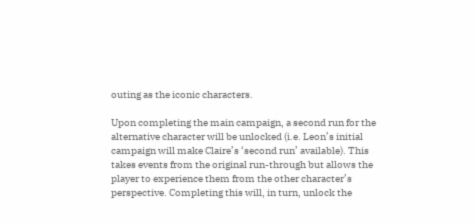outing as the iconic characters.

Upon completing the main campaign, a second run for the alternative character will be unlocked (i.e. Leon’s initial campaign will make Claire’s ‘second run’ available). This takes events from the original run-through but allows the player to experience them from the other character’s perspective. Completing this will, in turn, unlock the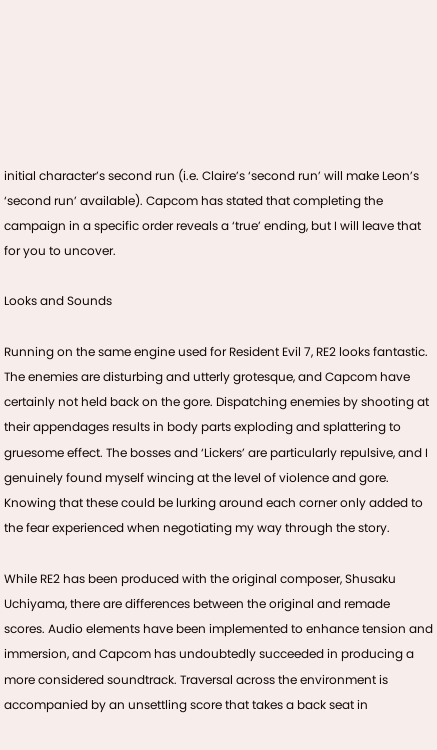initial character’s second run (i.e. Claire’s ‘second run’ will make Leon’s ‘second run’ available). Capcom has stated that completing the campaign in a specific order reveals a ‘true’ ending, but I will leave that for you to uncover.

Looks and Sounds

Running on the same engine used for Resident Evil 7, RE2 looks fantastic. The enemies are disturbing and utterly grotesque, and Capcom have certainly not held back on the gore. Dispatching enemies by shooting at their appendages results in body parts exploding and splattering to gruesome effect. The bosses and ‘Lickers’ are particularly repulsive, and I genuinely found myself wincing at the level of violence and gore. Knowing that these could be lurking around each corner only added to the fear experienced when negotiating my way through the story.

While RE2 has been produced with the original composer, Shusaku Uchiyama, there are differences between the original and remade scores. Audio elements have been implemented to enhance tension and immersion, and Capcom has undoubtedly succeeded in producing a more considered soundtrack. Traversal across the environment is accompanied by an unsettling score that takes a back seat in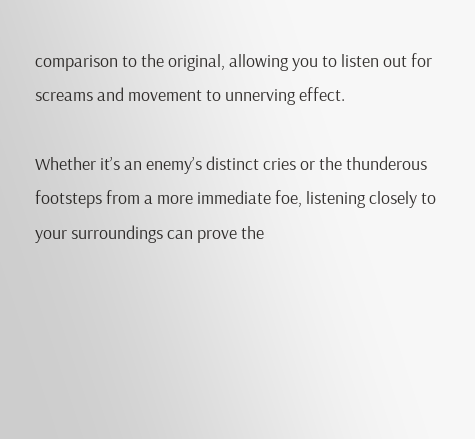comparison to the original, allowing you to listen out for screams and movement to unnerving effect.

Whether it’s an enemy’s distinct cries or the thunderous footsteps from a more immediate foe, listening closely to your surroundings can prove the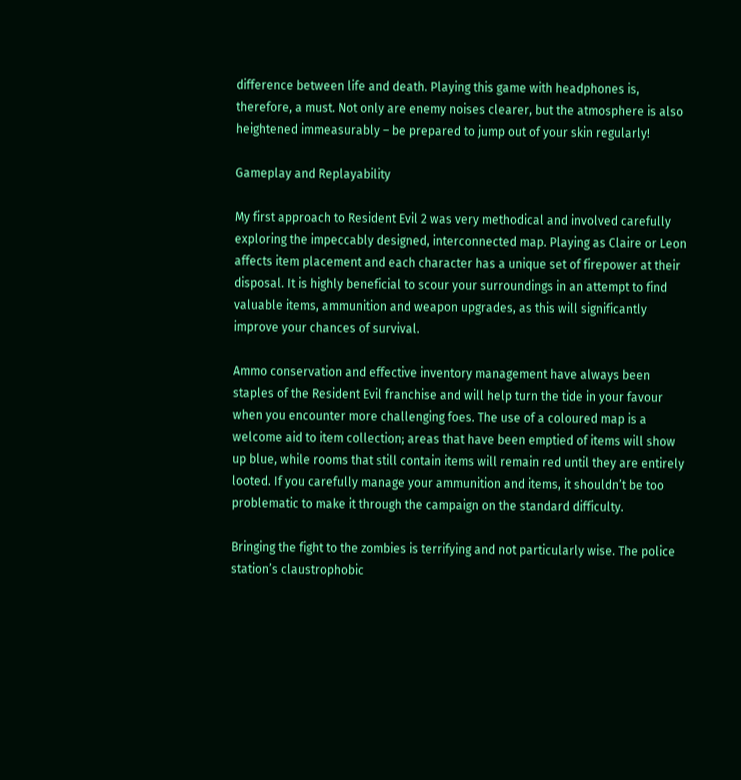difference between life and death. Playing this game with headphones is, therefore, a must. Not only are enemy noises clearer, but the atmosphere is also heightened immeasurably – be prepared to jump out of your skin regularly!

Gameplay and Replayability

My first approach to Resident Evil 2 was very methodical and involved carefully exploring the impeccably designed, interconnected map. Playing as Claire or Leon affects item placement and each character has a unique set of firepower at their disposal. It is highly beneficial to scour your surroundings in an attempt to find valuable items, ammunition and weapon upgrades, as this will significantly improve your chances of survival.

Ammo conservation and effective inventory management have always been staples of the Resident Evil franchise and will help turn the tide in your favour when you encounter more challenging foes. The use of a coloured map is a welcome aid to item collection; areas that have been emptied of items will show up blue, while rooms that still contain items will remain red until they are entirely looted. If you carefully manage your ammunition and items, it shouldn’t be too problematic to make it through the campaign on the standard difficulty.

Bringing the fight to the zombies is terrifying and not particularly wise. The police station’s claustrophobic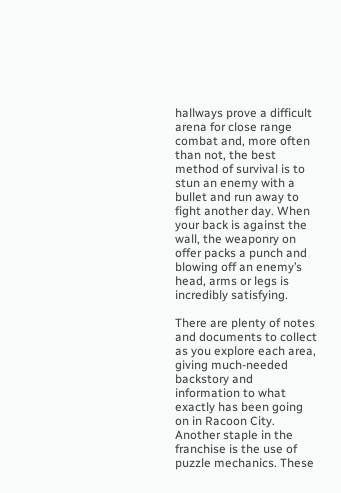hallways prove a difficult arena for close range combat and, more often than not, the best method of survival is to stun an enemy with a bullet and run away to fight another day. When your back is against the wall, the weaponry on offer packs a punch and blowing off an enemy’s head, arms or legs is incredibly satisfying.

There are plenty of notes and documents to collect as you explore each area, giving much-needed backstory and information to what exactly has been going on in Racoon City. Another staple in the franchise is the use of puzzle mechanics. These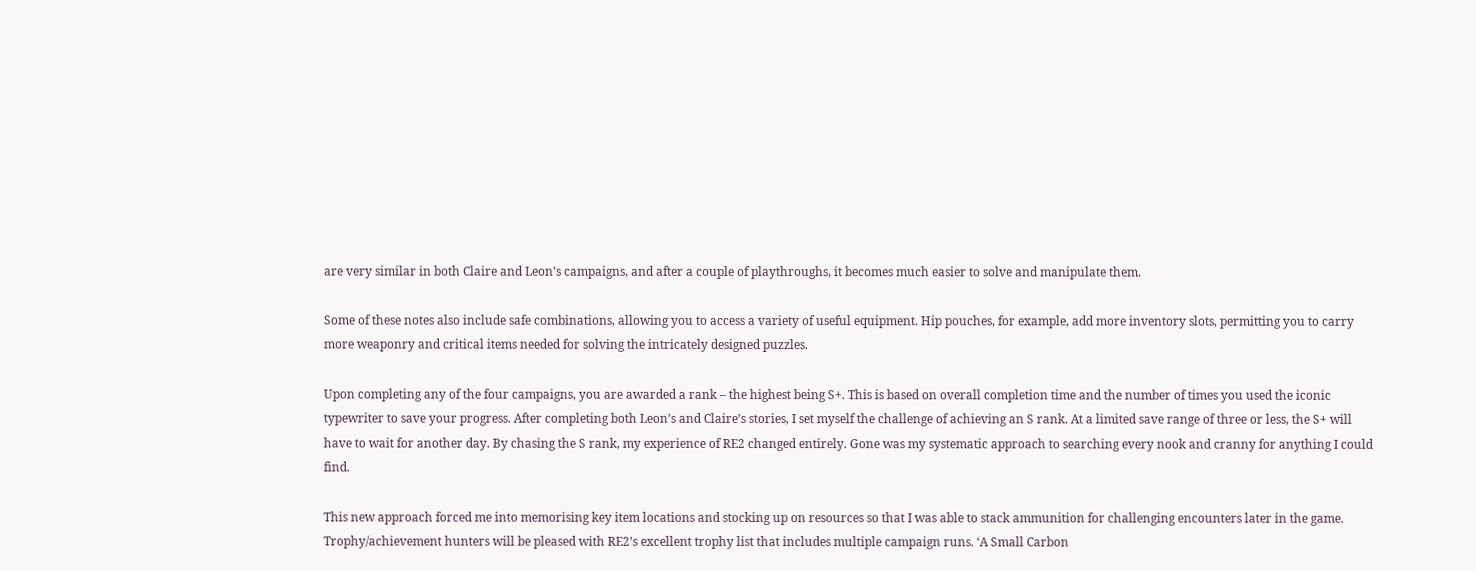are very similar in both Claire and Leon’s campaigns, and after a couple of playthroughs, it becomes much easier to solve and manipulate them.

Some of these notes also include safe combinations, allowing you to access a variety of useful equipment. Hip pouches, for example, add more inventory slots, permitting you to carry more weaponry and critical items needed for solving the intricately designed puzzles.

Upon completing any of the four campaigns, you are awarded a rank – the highest being S+. This is based on overall completion time and the number of times you used the iconic typewriter to save your progress. After completing both Leon’s and Claire’s stories, I set myself the challenge of achieving an S rank. At a limited save range of three or less, the S+ will have to wait for another day. By chasing the S rank, my experience of RE2 changed entirely. Gone was my systematic approach to searching every nook and cranny for anything I could find.

This new approach forced me into memorising key item locations and stocking up on resources so that I was able to stack ammunition for challenging encounters later in the game. Trophy/achievement hunters will be pleased with RE2’s excellent trophy list that includes multiple campaign runs. ‘A Small Carbon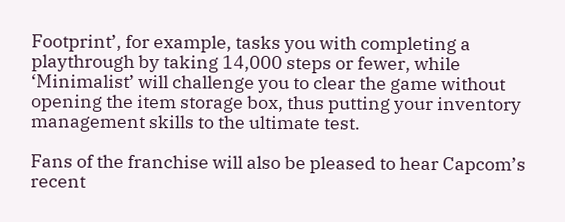Footprint’, for example, tasks you with completing a playthrough by taking 14,000 steps or fewer, while ‘Minimalist’ will challenge you to clear the game without opening the item storage box, thus putting your inventory management skills to the ultimate test.

Fans of the franchise will also be pleased to hear Capcom’s recent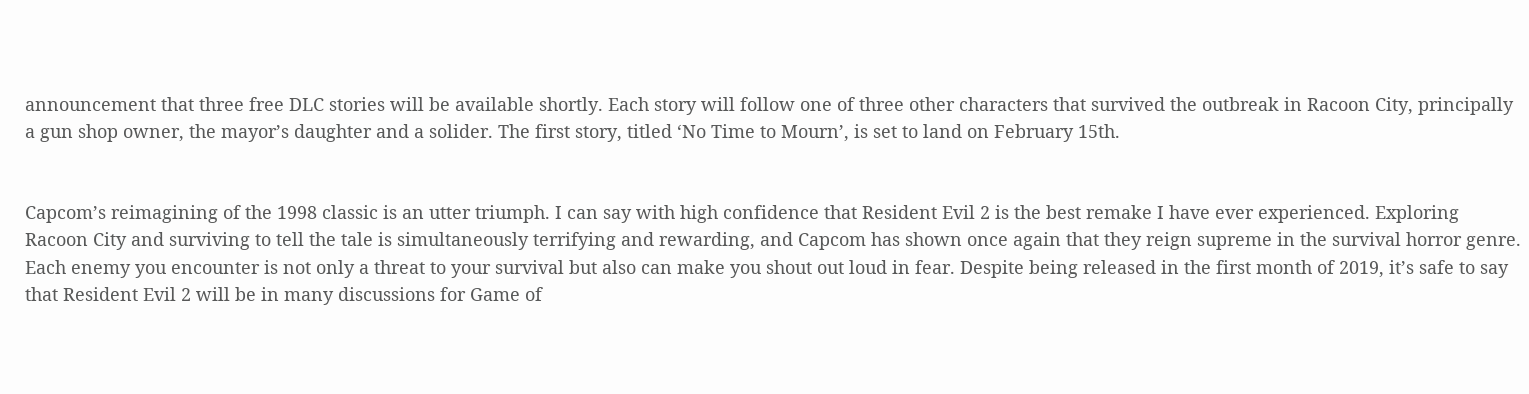announcement that three free DLC stories will be available shortly. Each story will follow one of three other characters that survived the outbreak in Racoon City, principally a gun shop owner, the mayor’s daughter and a solider. The first story, titled ‘No Time to Mourn’, is set to land on February 15th.


Capcom’s reimagining of the 1998 classic is an utter triumph. I can say with high confidence that Resident Evil 2 is the best remake I have ever experienced. Exploring Racoon City and surviving to tell the tale is simultaneously terrifying and rewarding, and Capcom has shown once again that they reign supreme in the survival horror genre. Each enemy you encounter is not only a threat to your survival but also can make you shout out loud in fear. Despite being released in the first month of 2019, it’s safe to say that Resident Evil 2 will be in many discussions for Game of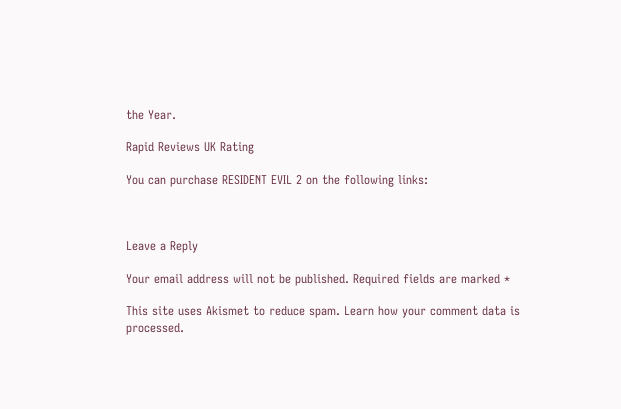the Year.

Rapid Reviews UK Rating

You can purchase RESIDENT EVIL 2 on the following links:



Leave a Reply

Your email address will not be published. Required fields are marked *

This site uses Akismet to reduce spam. Learn how your comment data is processed.